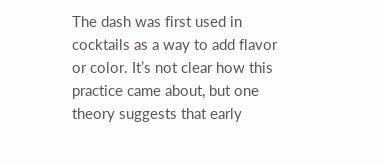The dash was first used in cocktails as a way to add flavor or color. It’s not clear how this practice came about, but one theory suggests that early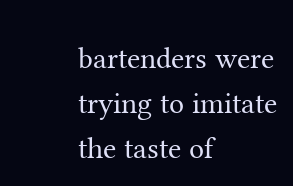bartenders were trying to imitate the taste of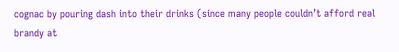cognac by pouring dash into their drinks (since many people couldn’t afford real brandy at